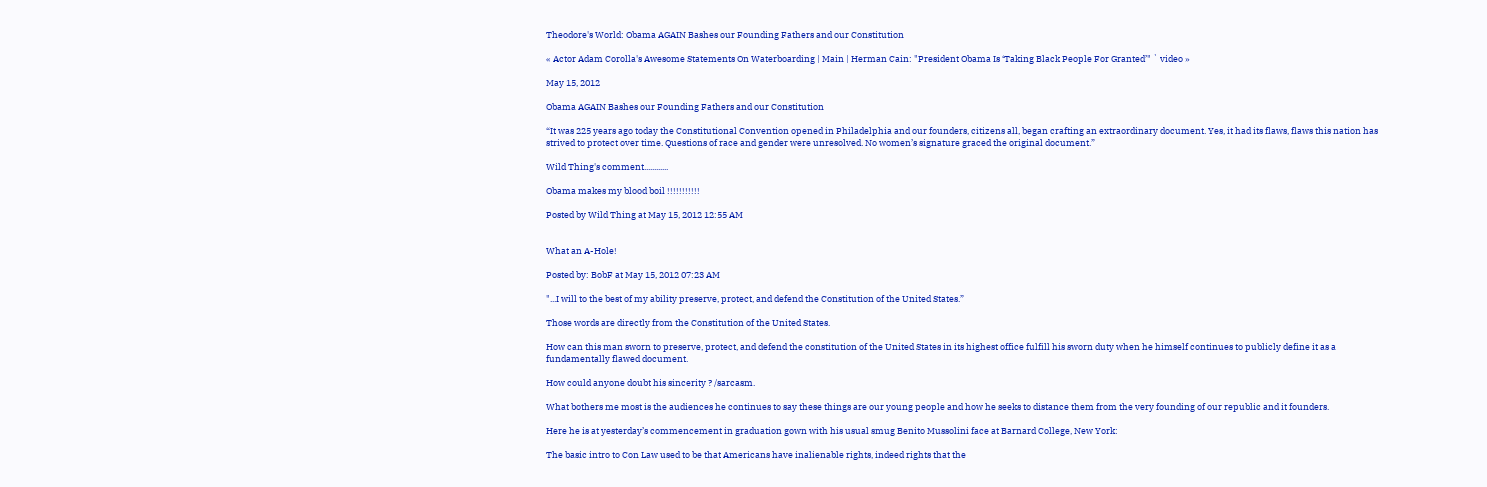Theodore's World: Obama AGAIN Bashes our Founding Fathers and our Constitution

« Actor Adam Corolla's Awesome Statements On Waterboarding | Main | Herman Cain: "President Obama Is ‘Taking Black People For Granted’" ` video »

May 15, 2012

Obama AGAIN Bashes our Founding Fathers and our Constitution

“It was 225 years ago today the Constitutional Convention opened in Philadelphia and our founders, citizens all, began crafting an extraordinary document. Yes, it had its flaws, flaws this nation has strived to protect over time. Questions of race and gender were unresolved. No women’s signature graced the original document.”

Wild Thing's comment............

Obama makes my blood boil !!!!!!!!!!!

Posted by Wild Thing at May 15, 2012 12:55 AM


What an A-Hole!

Posted by: BobF at May 15, 2012 07:23 AM

"...I will to the best of my ability preserve, protect, and defend the Constitution of the United States.”

Those words are directly from the Constitution of the United States.

How can this man sworn to preserve, protect, and defend the constitution of the United States in its highest office fulfill his sworn duty when he himself continues to publicly define it as a fundamentally flawed document.

How could anyone doubt his sincerity ? /sarcasm.

What bothers me most is the audiences he continues to say these things are our young people and how he seeks to distance them from the very founding of our republic and it founders.

Here he is at yesterday’s commencement in graduation gown with his usual smug Benito Mussolini face at Barnard College, New York:

The basic intro to Con Law used to be that Americans have inalienable rights, indeed rights that the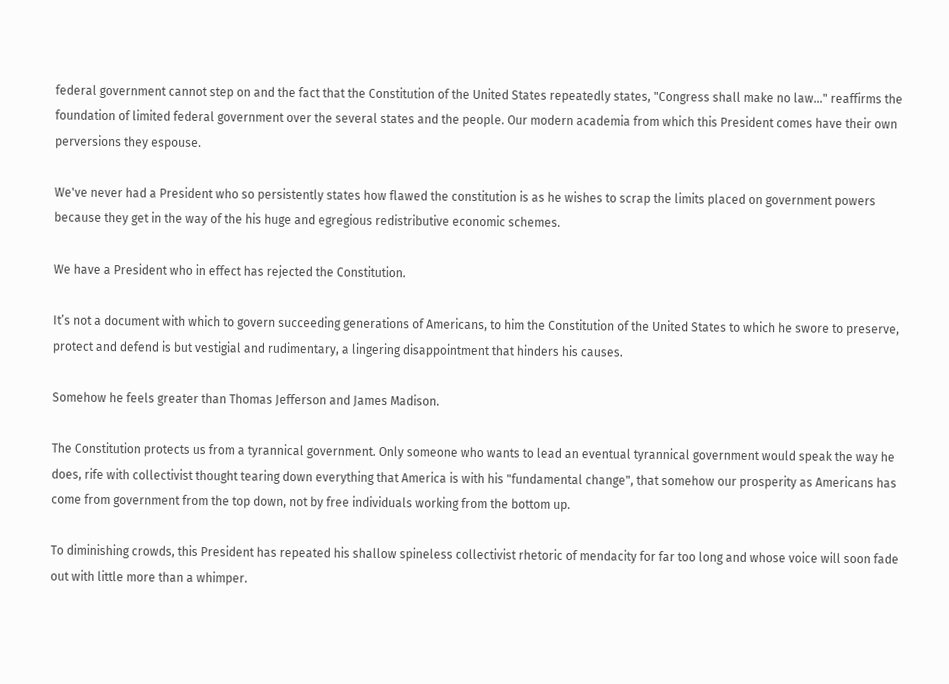federal government cannot step on and the fact that the Constitution of the United States repeatedly states, "Congress shall make no law…" reaffirms the foundation of limited federal government over the several states and the people. Our modern academia from which this President comes have their own perversions they espouse.

We've never had a President who so persistently states how flawed the constitution is as he wishes to scrap the limits placed on government powers because they get in the way of the his huge and egregious redistributive economic schemes.

We have a President who in effect has rejected the Constitution.

It’s not a document with which to govern succeeding generations of Americans, to him the Constitution of the United States to which he swore to preserve, protect and defend is but vestigial and rudimentary, a lingering disappointment that hinders his causes.

Somehow he feels greater than Thomas Jefferson and James Madison.

The Constitution protects us from a tyrannical government. Only someone who wants to lead an eventual tyrannical government would speak the way he does, rife with collectivist thought tearing down everything that America is with his "fundamental change", that somehow our prosperity as Americans has come from government from the top down, not by free individuals working from the bottom up.

To diminishing crowds, this President has repeated his shallow spineless collectivist rhetoric of mendacity for far too long and whose voice will soon fade out with little more than a whimper.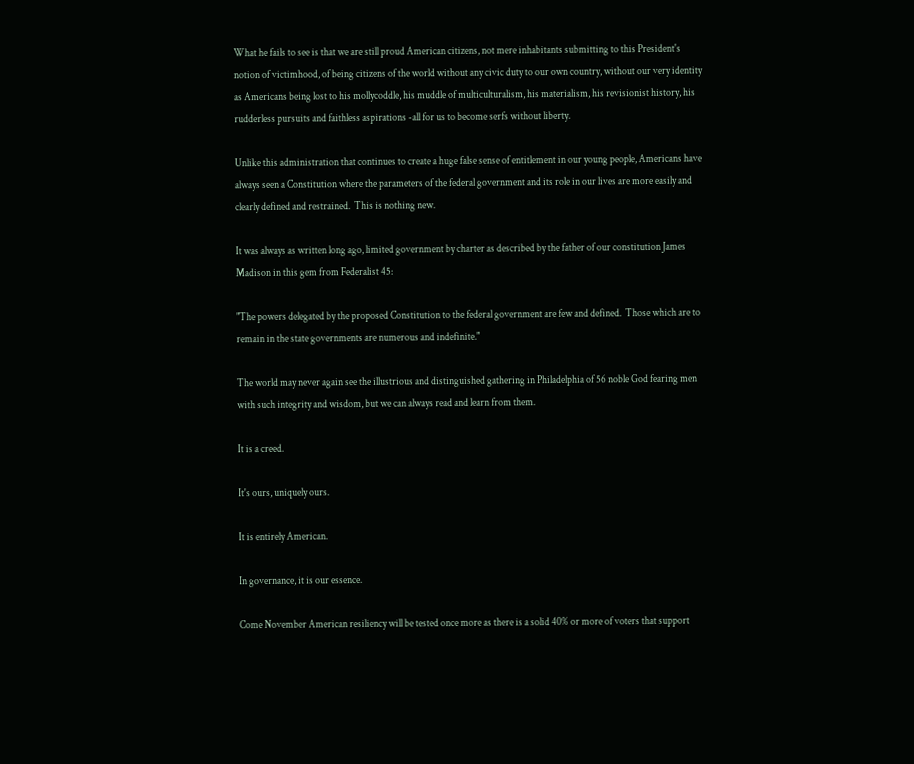What he fails to see is that we are still proud American citizens, not mere inhabitants submitting to this President's notion of victimhood, of being citizens of the world without any civic duty to our own country, without our very identity as Americans being lost to his mollycoddle, his muddle of multiculturalism, his materialism, his revisionist history, his rudderless pursuits and faithless aspirations -all for us to become serfs without liberty.

Unlike this administration that continues to create a huge false sense of entitlement in our young people, Americans have always seen a Constitution where the parameters of the federal government and its role in our lives are more easily and clearly defined and restrained.  This is nothing new.

It was always as written long ago, limited government by charter as described by the father of our constitution James Madison in this gem from Federalist 45:

"The powers delegated by the proposed Constitution to the federal government are few and defined.  Those which are to remain in the state governments are numerous and indefinite."

The world may never again see the illustrious and distinguished gathering in Philadelphia of 56 noble God fearing men with such integrity and wisdom, but we can always read and learn from them.

It is a creed.

It's ours, uniquely ours.

It is entirely American.

In governance, it is our essence.

Come November American resiliency will be tested once more as there is a solid 40% or more of voters that support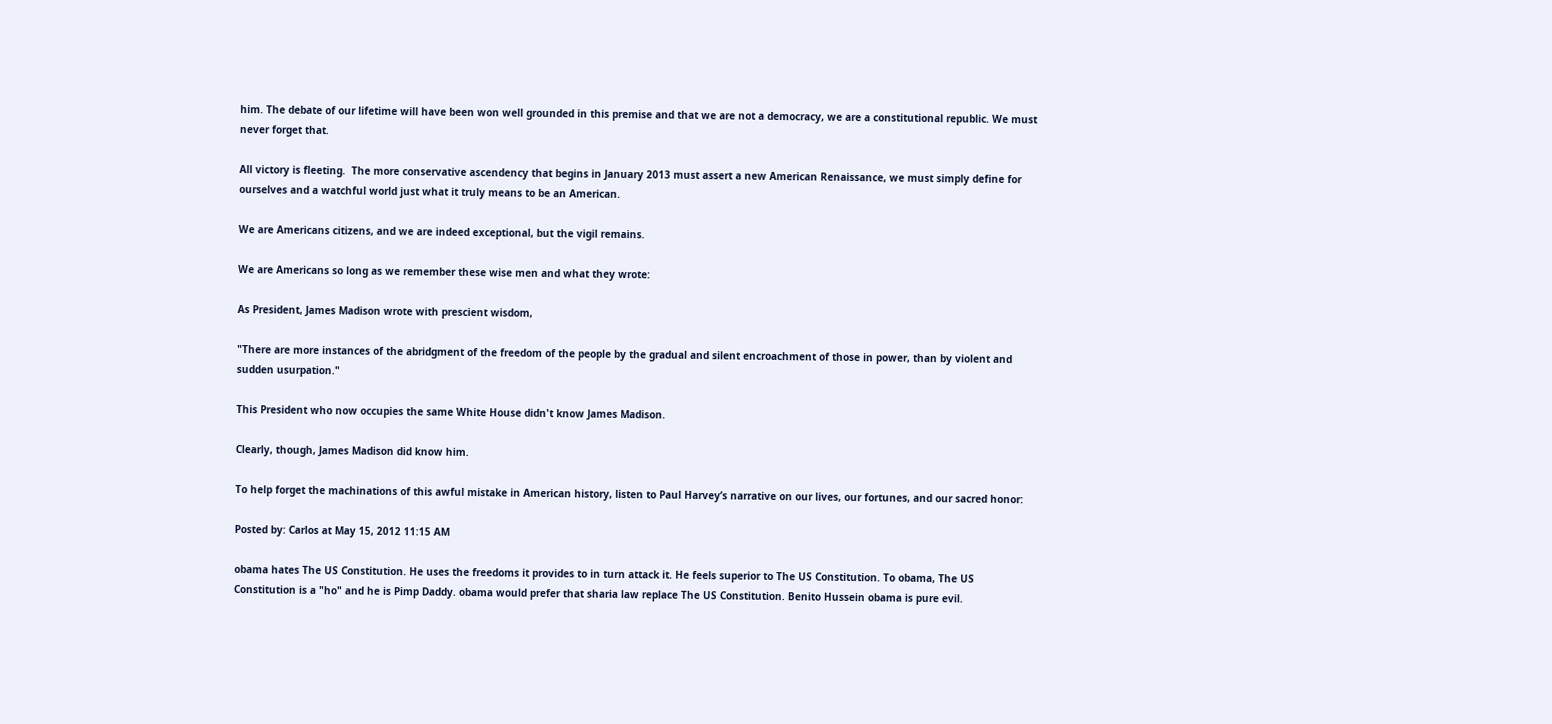him. The debate of our lifetime will have been won well grounded in this premise and that we are not a democracy, we are a constitutional republic. We must never forget that.

All victory is fleeting.  The more conservative ascendency that begins in January 2013 must assert a new American Renaissance, we must simply define for ourselves and a watchful world just what it truly means to be an American.

We are Americans citizens, and we are indeed exceptional, but the vigil remains.

We are Americans so long as we remember these wise men and what they wrote:

As President, James Madison wrote with prescient wisdom,

"There are more instances of the abridgment of the freedom of the people by the gradual and silent encroachment of those in power, than by violent and sudden usurpation."

This President who now occupies the same White House didn't know James Madison.

Clearly, though, James Madison did know him.

To help forget the machinations of this awful mistake in American history, listen to Paul Harvey’s narrative on our lives, our fortunes, and our sacred honor:

Posted by: Carlos at May 15, 2012 11:15 AM

obama hates The US Constitution. He uses the freedoms it provides to in turn attack it. He feels superior to The US Constitution. To obama, The US Constitution is a "ho" and he is Pimp Daddy. obama would prefer that sharia law replace The US Constitution. Benito Hussein obama is pure evil.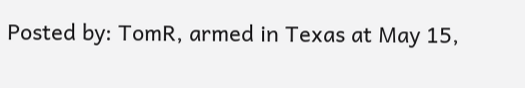Posted by: TomR, armed in Texas at May 15,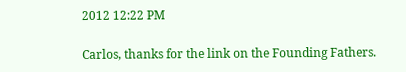2012 12:22 PM

Carlos, thanks for the link on the Founding Fathers.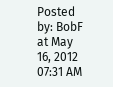Posted by: BobF at May 16, 2012 07:31 AM